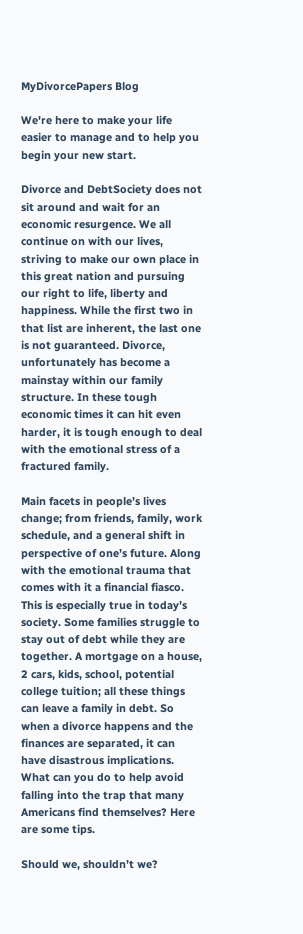MyDivorcePapers Blog

We're here to make your life easier to manage and to help you begin your new start.

Divorce and DebtSociety does not sit around and wait for an economic resurgence. We all continue on with our lives, striving to make our own place in this great nation and pursuing our right to life, liberty and happiness. While the first two in that list are inherent, the last one is not guaranteed. Divorce, unfortunately has become a mainstay within our family structure. In these tough economic times it can hit even harder, it is tough enough to deal with the emotional stress of a fractured family.

Main facets in people’s lives change; from friends, family, work schedule, and a general shift in perspective of one’s future. Along with the emotional trauma that comes with it a financial fiasco. This is especially true in today’s society. Some families struggle to stay out of debt while they are together. A mortgage on a house, 2 cars, kids, school, potential college tuition; all these things can leave a family in debt. So when a divorce happens and the finances are separated, it can have disastrous implications. What can you do to help avoid falling into the trap that many Americans find themselves? Here are some tips.

Should we, shouldn’t we?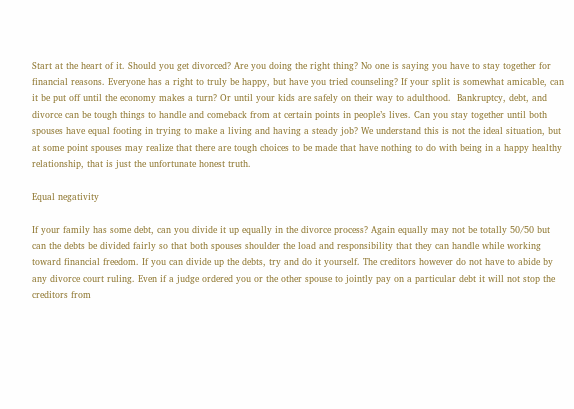Start at the heart of it. Should you get divorced? Are you doing the right thing? No one is saying you have to stay together for financial reasons. Everyone has a right to truly be happy, but have you tried counseling? If your split is somewhat amicable, can it be put off until the economy makes a turn? Or until your kids are safely on their way to adulthood.  Bankruptcy, debt, and divorce can be tough things to handle and comeback from at certain points in people’s lives. Can you stay together until both spouses have equal footing in trying to make a living and having a steady job? We understand this is not the ideal situation, but at some point spouses may realize that there are tough choices to be made that have nothing to do with being in a happy healthy relationship, that is just the unfortunate honest truth.

Equal negativity

If your family has some debt, can you divide it up equally in the divorce process? Again equally may not be totally 50/50 but can the debts be divided fairly so that both spouses shoulder the load and responsibility that they can handle while working toward financial freedom. If you can divide up the debts, try and do it yourself. The creditors however do not have to abide by any divorce court ruling. Even if a judge ordered you or the other spouse to jointly pay on a particular debt it will not stop the creditors from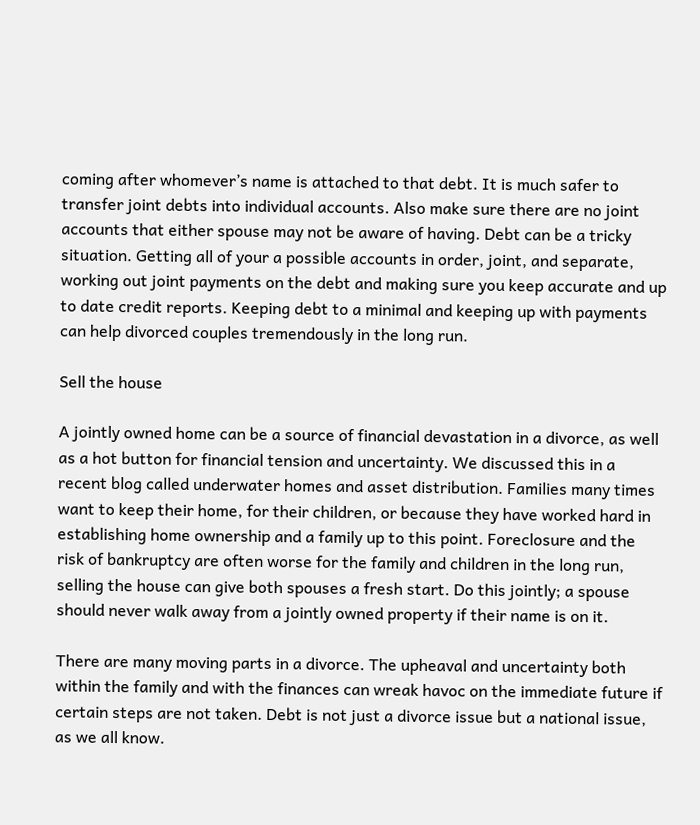coming after whomever’s name is attached to that debt. It is much safer to transfer joint debts into individual accounts. Also make sure there are no joint accounts that either spouse may not be aware of having. Debt can be a tricky situation. Getting all of your a possible accounts in order, joint, and separate, working out joint payments on the debt and making sure you keep accurate and up to date credit reports. Keeping debt to a minimal and keeping up with payments can help divorced couples tremendously in the long run.

Sell the house

A jointly owned home can be a source of financial devastation in a divorce, as well as a hot button for financial tension and uncertainty. We discussed this in a recent blog called underwater homes and asset distribution. Families many times want to keep their home, for their children, or because they have worked hard in establishing home ownership and a family up to this point. Foreclosure and the risk of bankruptcy are often worse for the family and children in the long run, selling the house can give both spouses a fresh start. Do this jointly; a spouse should never walk away from a jointly owned property if their name is on it.

There are many moving parts in a divorce. The upheaval and uncertainty both within the family and with the finances can wreak havoc on the immediate future if certain steps are not taken. Debt is not just a divorce issue but a national issue, as we all know.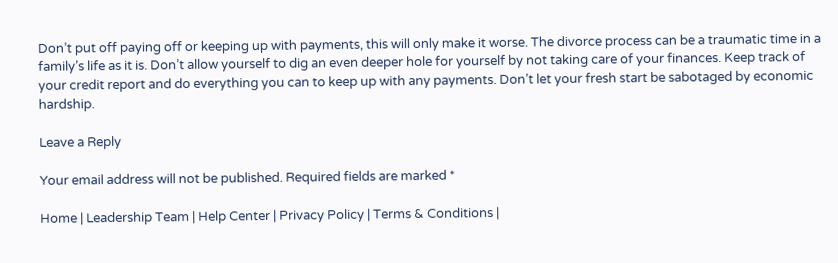Don’t put off paying off or keeping up with payments, this will only make it worse. The divorce process can be a traumatic time in a family’s life as it is. Don’t allow yourself to dig an even deeper hole for yourself by not taking care of your finances. Keep track of your credit report and do everything you can to keep up with any payments. Don’t let your fresh start be sabotaged by economic hardship.

Leave a Reply

Your email address will not be published. Required fields are marked *

Home | Leadership Team | Help Center | Privacy Policy | Terms & Conditions |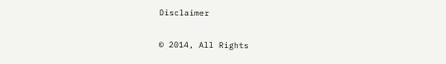Disclaimer

© 2014, All Rights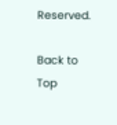Reserved.

Back to Top